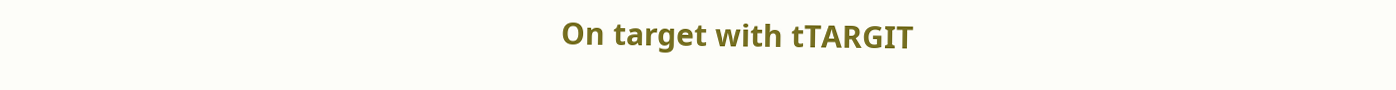On target with tTARGIT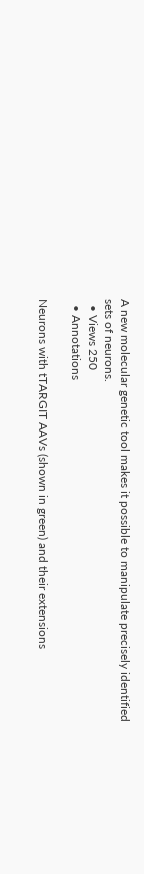A new molecular genetic tool makes it possible to manipulate precisely identified sets of neurons.
  • Views 250
  • Annotations

Neurons with tTARGIT AAVs (shown in green) and their extensions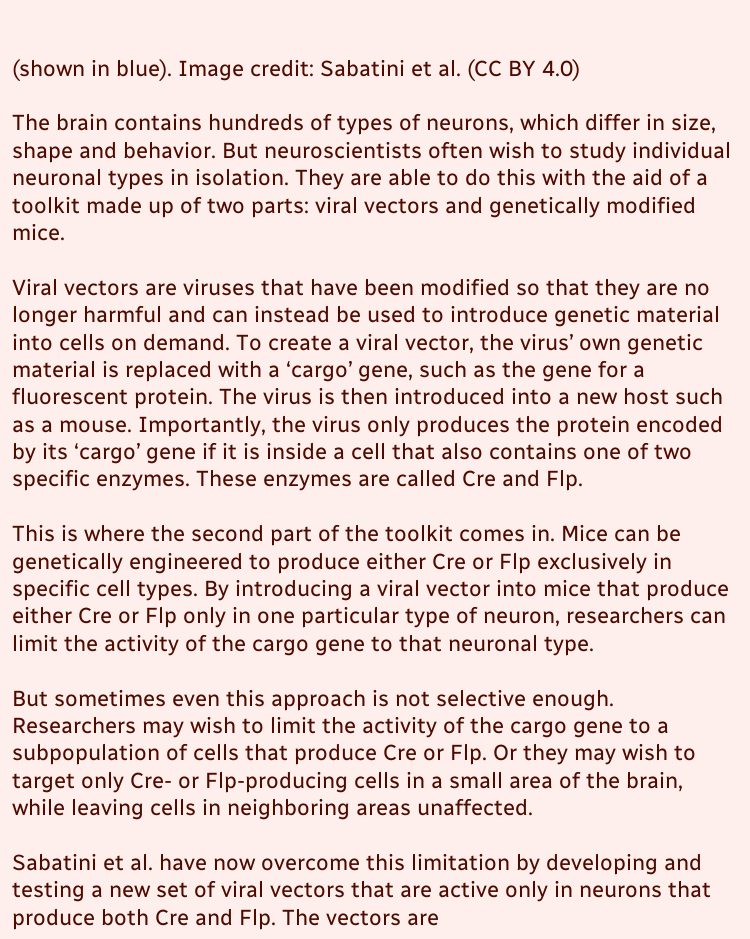(shown in blue). Image credit: Sabatini et al. (CC BY 4.0)

The brain contains hundreds of types of neurons, which differ in size, shape and behavior. But neuroscientists often wish to study individual neuronal types in isolation. They are able to do this with the aid of a toolkit made up of two parts: viral vectors and genetically modified mice.

Viral vectors are viruses that have been modified so that they are no longer harmful and can instead be used to introduce genetic material into cells on demand. To create a viral vector, the virus’ own genetic material is replaced with a ‘cargo’ gene, such as the gene for a fluorescent protein. The virus is then introduced into a new host such as a mouse. Importantly, the virus only produces the protein encoded by its ‘cargo’ gene if it is inside a cell that also contains one of two specific enzymes. These enzymes are called Cre and Flp.

This is where the second part of the toolkit comes in. Mice can be genetically engineered to produce either Cre or Flp exclusively in specific cell types. By introducing a viral vector into mice that produce either Cre or Flp only in one particular type of neuron, researchers can limit the activity of the cargo gene to that neuronal type.

But sometimes even this approach is not selective enough. Researchers may wish to limit the activity of the cargo gene to a subpopulation of cells that produce Cre or Flp. Or they may wish to target only Cre- or Flp-producing cells in a small area of the brain, while leaving cells in neighboring areas unaffected.

Sabatini et al. have now overcome this limitation by developing and testing a new set of viral vectors that are active only in neurons that produce both Cre and Flp. The vectors are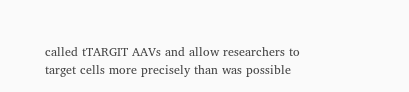called tTARGIT AAVs and allow researchers to target cells more precisely than was possible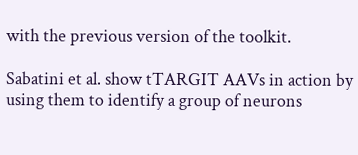with the previous version of the toolkit.

Sabatini et al. show tTARGIT AAVs in action by using them to identify a group of neurons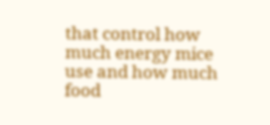that control how much energy mice use and how much food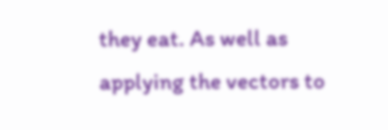they eat. As well as applying the vectors to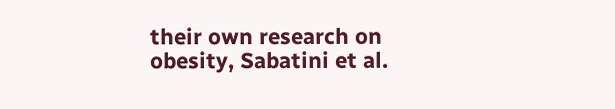their own research on obesity, Sabatini et al.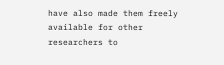have also made them freely available for other researchers to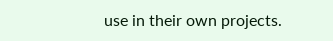use in their own projects.